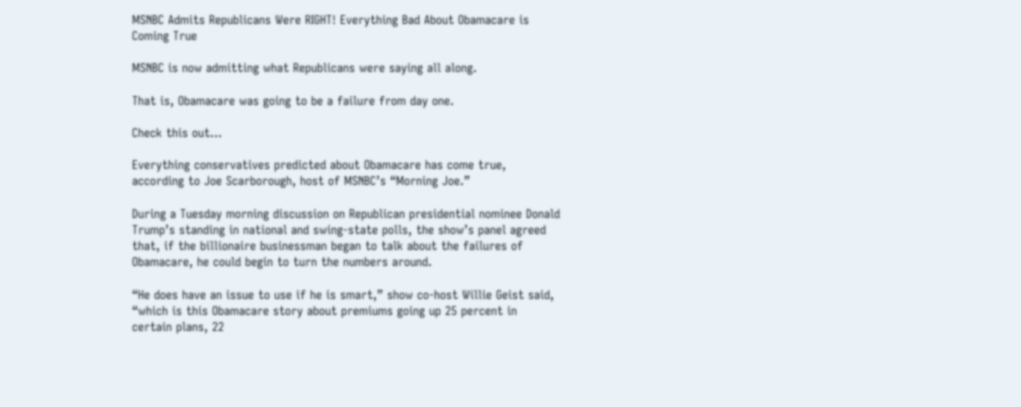MSNBC Admits Republicans Were RIGHT! Everything Bad About Obamacare is Coming True

MSNBC is now admitting what Republicans were saying all along.

That is, Obamacare was going to be a failure from day one.

Check this out…

Everything conservatives predicted about Obamacare has come true, according to Joe Scarborough, host of MSNBC’s “Morning Joe.”

During a Tuesday morning discussion on Republican presidential nominee Donald Trump’s standing in national and swing-state polls, the show’s panel agreed that, if the billionaire businessman began to talk about the failures of Obamacare, he could begin to turn the numbers around.

“He does have an issue to use if he is smart,” show co-host Willie Geist said, “which is this Obamacare story about premiums going up 25 percent in certain plans, 22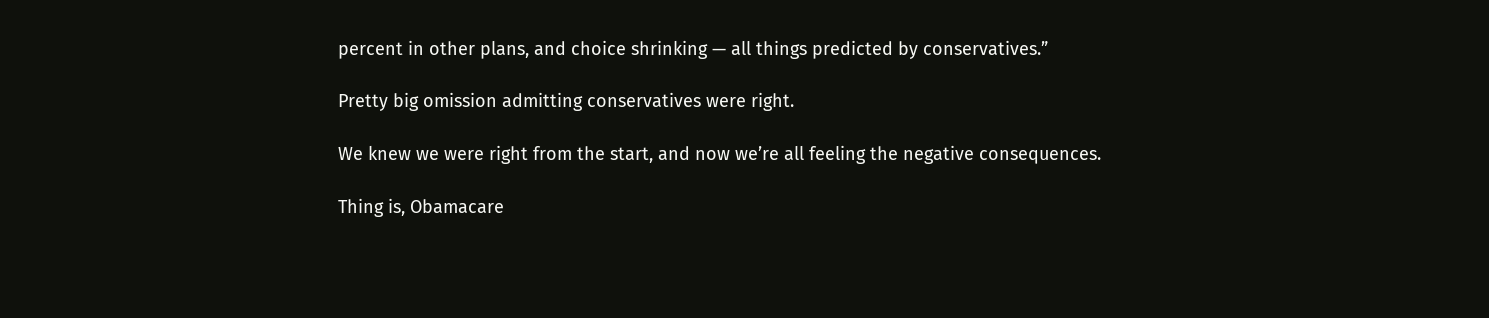percent in other plans, and choice shrinking — all things predicted by conservatives.”

Pretty big omission admitting conservatives were right.

We knew we were right from the start, and now we’re all feeling the negative consequences.

Thing is, Obamacare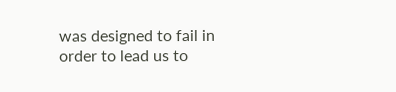was designed to fail in order to lead us to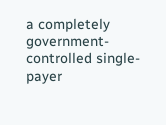a completely government-controlled single-payer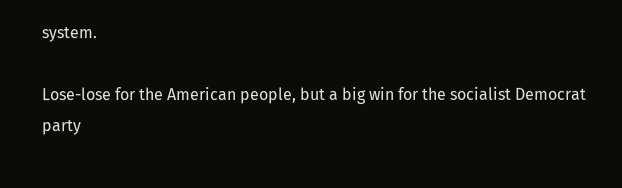system.

Lose-lose for the American people, but a big win for the socialist Democrat party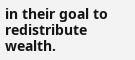in their goal to redistribute wealth.